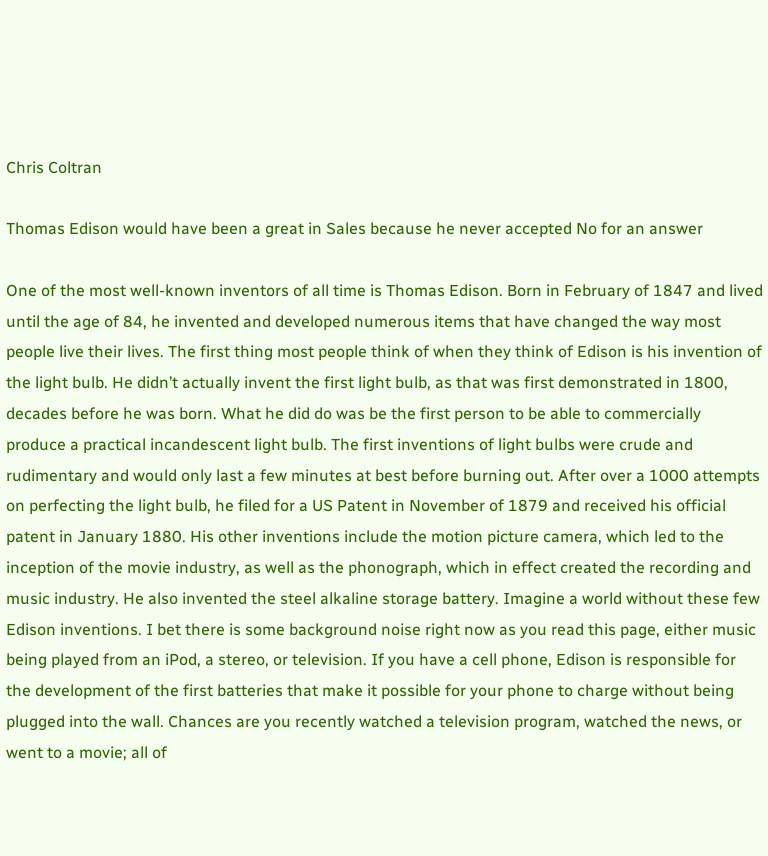Chris Coltran

Thomas Edison would have been a great in Sales because he never accepted No for an answer

One of the most well-known inventors of all time is Thomas Edison. Born in February of 1847 and lived until the age of 84, he invented and developed numerous items that have changed the way most people live their lives. The first thing most people think of when they think of Edison is his invention of the light bulb. He didn’t actually invent the first light bulb, as that was first demonstrated in 1800, decades before he was born. What he did do was be the first person to be able to commercially produce a practical incandescent light bulb. The first inventions of light bulbs were crude and rudimentary and would only last a few minutes at best before burning out. After over a 1000 attempts on perfecting the light bulb, he filed for a US Patent in November of 1879 and received his official patent in January 1880. His other inventions include the motion picture camera, which led to the inception of the movie industry, as well as the phonograph, which in effect created the recording and music industry. He also invented the steel alkaline storage battery. Imagine a world without these few Edison inventions. I bet there is some background noise right now as you read this page, either music being played from an iPod, a stereo, or television. If you have a cell phone, Edison is responsible for the development of the first batteries that make it possible for your phone to charge without being plugged into the wall. Chances are you recently watched a television program, watched the news, or went to a movie; all of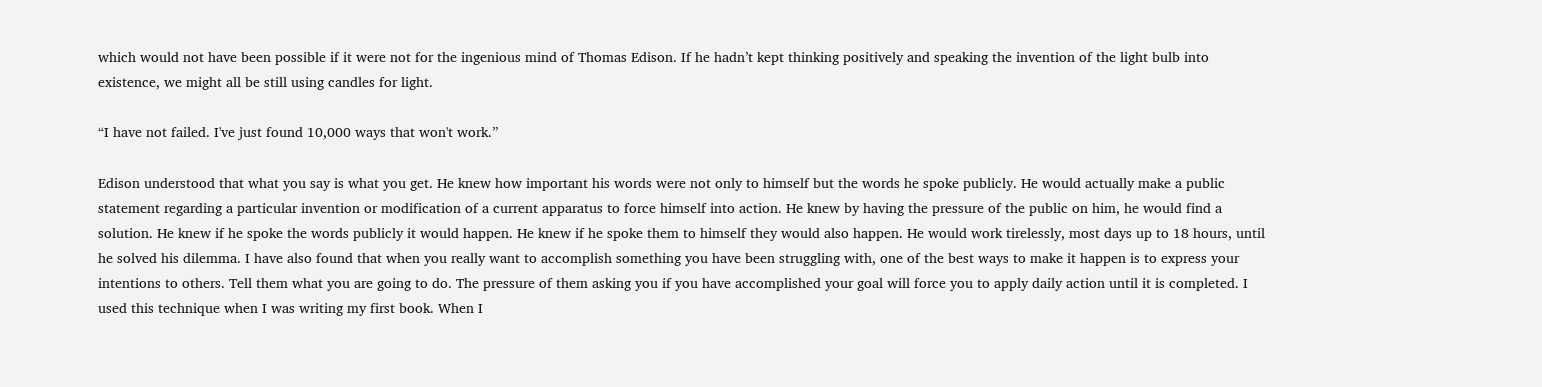which would not have been possible if it were not for the ingenious mind of Thomas Edison. If he hadn’t kept thinking positively and speaking the invention of the light bulb into existence, we might all be still using candles for light.

“I have not failed. I've just found 10,000 ways that won't work.”

Edison understood that what you say is what you get. He knew how important his words were not only to himself but the words he spoke publicly. He would actually make a public statement regarding a particular invention or modification of a current apparatus to force himself into action. He knew by having the pressure of the public on him, he would find a solution. He knew if he spoke the words publicly it would happen. He knew if he spoke them to himself they would also happen. He would work tirelessly, most days up to 18 hours, until he solved his dilemma. I have also found that when you really want to accomplish something you have been struggling with, one of the best ways to make it happen is to express your intentions to others. Tell them what you are going to do. The pressure of them asking you if you have accomplished your goal will force you to apply daily action until it is completed. I used this technique when I was writing my first book. When I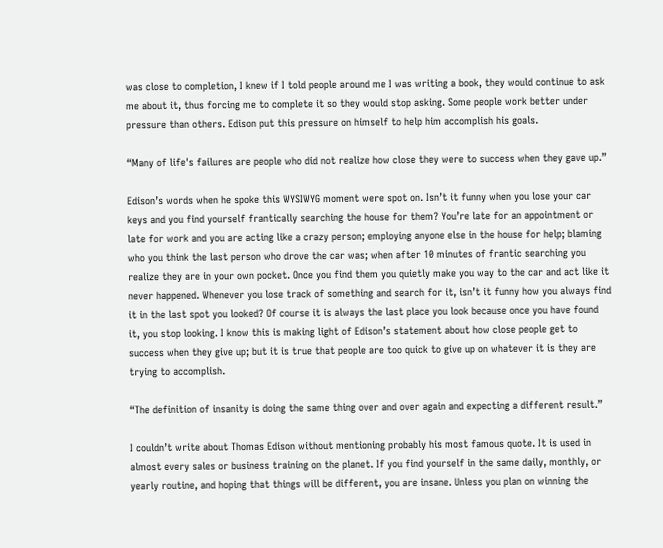was close to completion, I knew if I told people around me I was writing a book, they would continue to ask me about it, thus forcing me to complete it so they would stop asking. Some people work better under pressure than others. Edison put this pressure on himself to help him accomplish his goals.

“Many of life's failures are people who did not realize how close they were to success when they gave up.”

Edison’s words when he spoke this WYSIWYG moment were spot on. Isn’t it funny when you lose your car keys and you find yourself frantically searching the house for them? You’re late for an appointment or late for work and you are acting like a crazy person; employing anyone else in the house for help; blaming who you think the last person who drove the car was; when after 10 minutes of frantic searching you realize they are in your own pocket. Once you find them you quietly make you way to the car and act like it never happened. Whenever you lose track of something and search for it, isn’t it funny how you always find it in the last spot you looked? Of course it is always the last place you look because once you have found it, you stop looking. I know this is making light of Edison’s statement about how close people get to success when they give up; but it is true that people are too quick to give up on whatever it is they are trying to accomplish.

“The definition of insanity is doing the same thing over and over again and expecting a different result.”

I couldn’t write about Thomas Edison without mentioning probably his most famous quote. It is used in almost every sales or business training on the planet. If you find yourself in the same daily, monthly, or yearly routine, and hoping that things will be different, you are insane. Unless you plan on winning the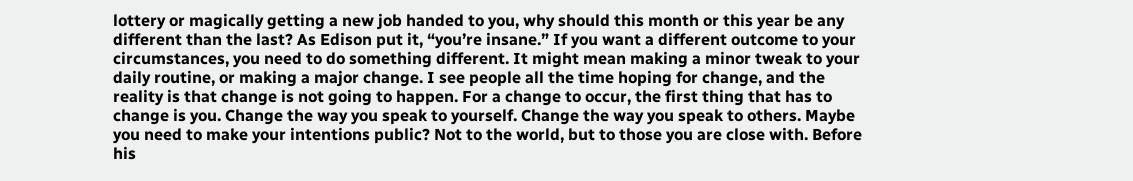lottery or magically getting a new job handed to you, why should this month or this year be any different than the last? As Edison put it, “you’re insane.” If you want a different outcome to your circumstances, you need to do something different. It might mean making a minor tweak to your daily routine, or making a major change. I see people all the time hoping for change, and the reality is that change is not going to happen. For a change to occur, the first thing that has to change is you. Change the way you speak to yourself. Change the way you speak to others. Maybe you need to make your intentions public? Not to the world, but to those you are close with. Before his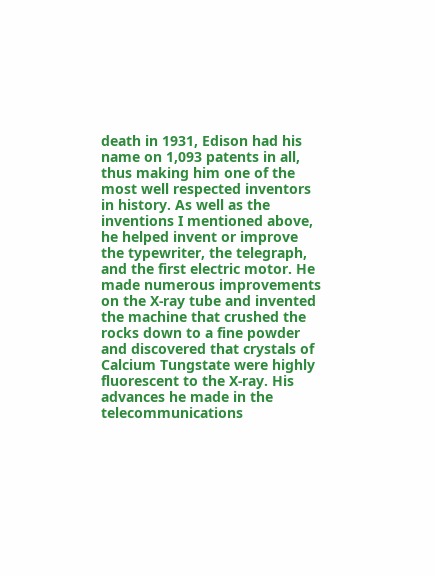death in 1931, Edison had his name on 1,093 patents in all, thus making him one of the most well respected inventors in history. As well as the inventions I mentioned above, he helped invent or improve the typewriter, the telegraph, and the first electric motor. He made numerous improvements on the X-ray tube and invented the machine that crushed the rocks down to a fine powder and discovered that crystals of Calcium Tungstate were highly fluorescent to the X-ray. His advances he made in the telecommunications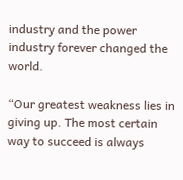industry and the power industry forever changed the world.

“Our greatest weakness lies in giving up. The most certain way to succeed is always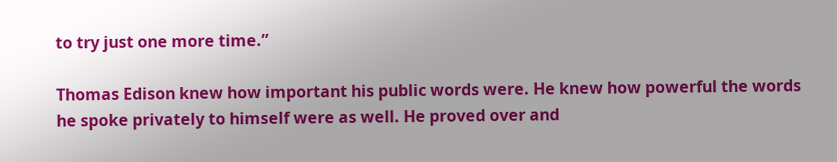to try just one more time.”

Thomas Edison knew how important his public words were. He knew how powerful the words he spoke privately to himself were as well. He proved over and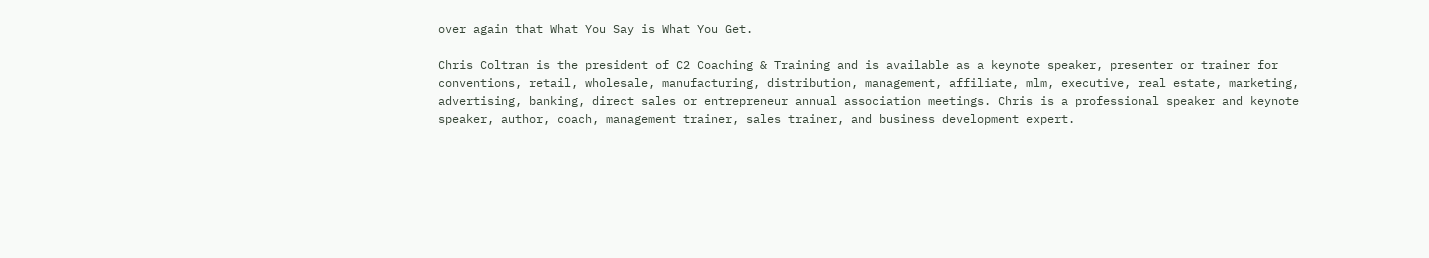over again that What You Say is What You Get.

Chris Coltran is the president of C2 Coaching & Training and is available as a keynote speaker, presenter or trainer for conventions, retail, wholesale, manufacturing, distribution, management, affiliate, mlm, executive, real estate, marketing, advertising, banking, direct sales or entrepreneur annual association meetings. Chris is a professional speaker and keynote speaker, author, coach, management trainer, sales trainer, and business development expert.